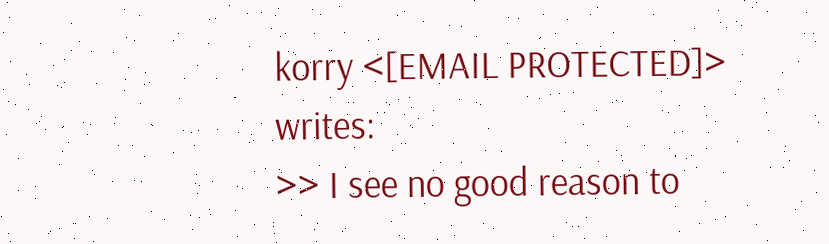korry <[EMAIL PROTECTED]> writes:
>> I see no good reason to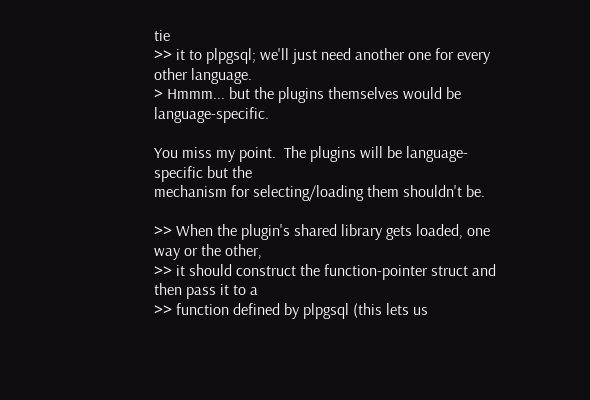tie
>> it to plpgsql; we'll just need another one for every other language.
> Hmmm... but the plugins themselves would be language-specific.

You miss my point.  The plugins will be language-specific but the
mechanism for selecting/loading them shouldn't be.

>> When the plugin's shared library gets loaded, one way or the other,
>> it should construct the function-pointer struct and then pass it to a
>> function defined by plpgsql (this lets us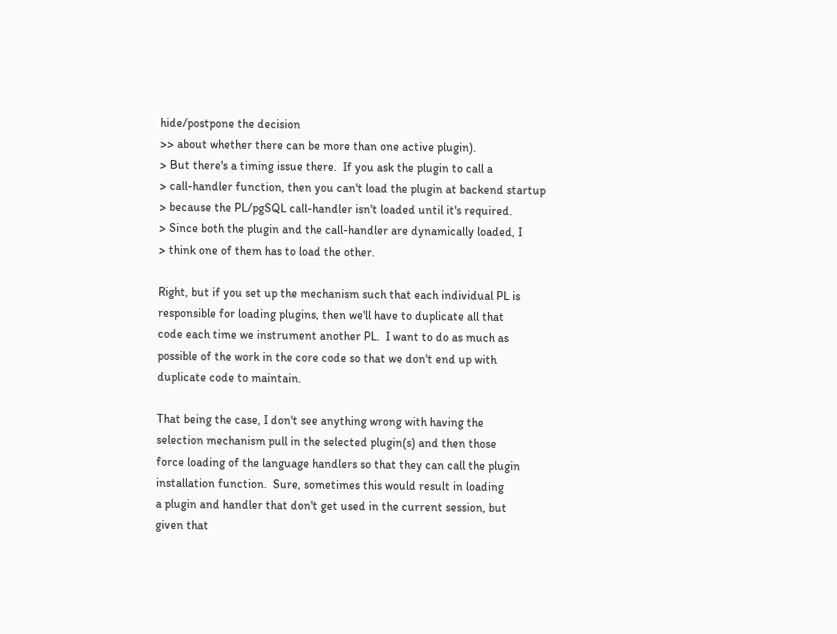hide/postpone the decision
>> about whether there can be more than one active plugin).
> But there's a timing issue there.  If you ask the plugin to call a
> call-handler function, then you can't load the plugin at backend startup
> because the PL/pgSQL call-handler isn't loaded until it's required.
> Since both the plugin and the call-handler are dynamically loaded, I
> think one of them has to load the other.

Right, but if you set up the mechanism such that each individual PL is
responsible for loading plugins, then we'll have to duplicate all that
code each time we instrument another PL.  I want to do as much as
possible of the work in the core code so that we don't end up with
duplicate code to maintain.

That being the case, I don't see anything wrong with having the
selection mechanism pull in the selected plugin(s) and then those
force loading of the language handlers so that they can call the plugin
installation function.  Sure, sometimes this would result in loading
a plugin and handler that don't get used in the current session, but
given that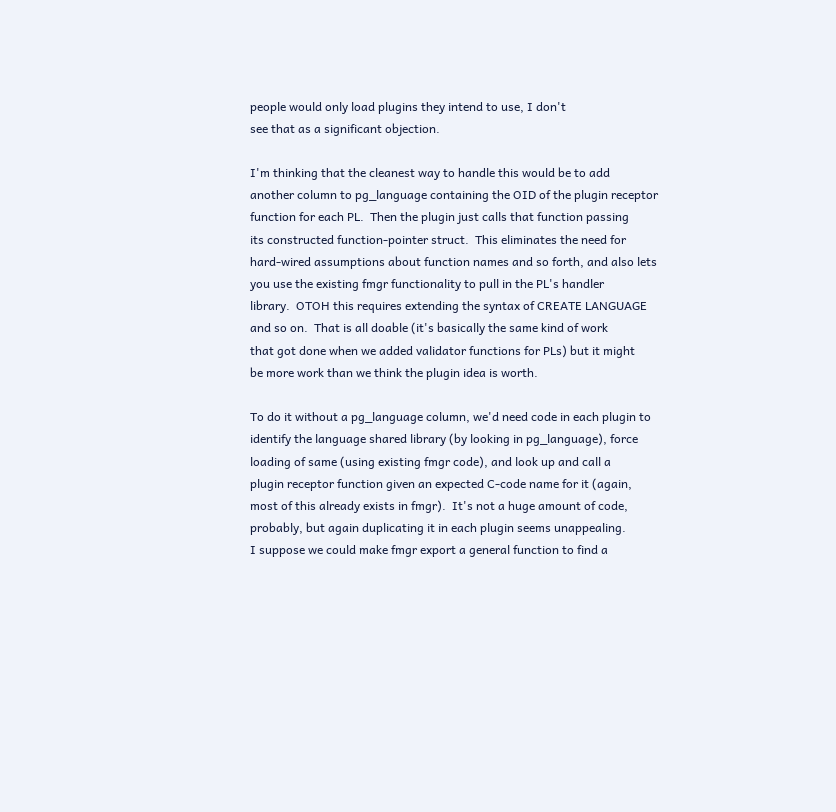people would only load plugins they intend to use, I don't
see that as a significant objection.

I'm thinking that the cleanest way to handle this would be to add
another column to pg_language containing the OID of the plugin receptor
function for each PL.  Then the plugin just calls that function passing
its constructed function-pointer struct.  This eliminates the need for
hard-wired assumptions about function names and so forth, and also lets
you use the existing fmgr functionality to pull in the PL's handler
library.  OTOH this requires extending the syntax of CREATE LANGUAGE
and so on.  That is all doable (it's basically the same kind of work
that got done when we added validator functions for PLs) but it might
be more work than we think the plugin idea is worth.

To do it without a pg_language column, we'd need code in each plugin to
identify the language shared library (by looking in pg_language), force
loading of same (using existing fmgr code), and look up and call a
plugin receptor function given an expected C-code name for it (again,
most of this already exists in fmgr).  It's not a huge amount of code,
probably, but again duplicating it in each plugin seems unappealing.
I suppose we could make fmgr export a general function to find a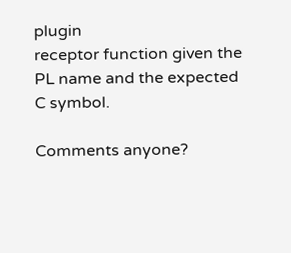plugin
receptor function given the PL name and the expected C symbol.

Comments anyone?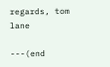regards, tom lane

---(end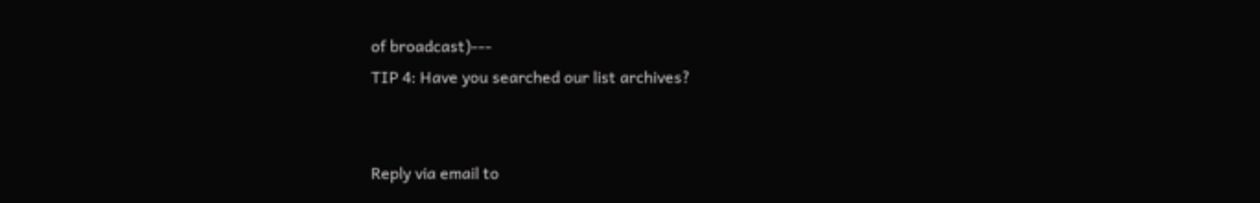of broadcast)---
TIP 4: Have you searched our list archives?


Reply via email to